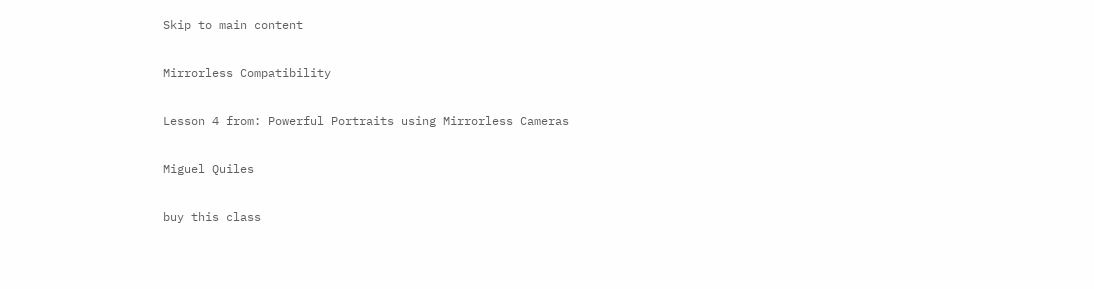Skip to main content

Mirrorless Compatibility

Lesson 4 from: Powerful Portraits using Mirrorless Cameras

Miguel Quiles

buy this class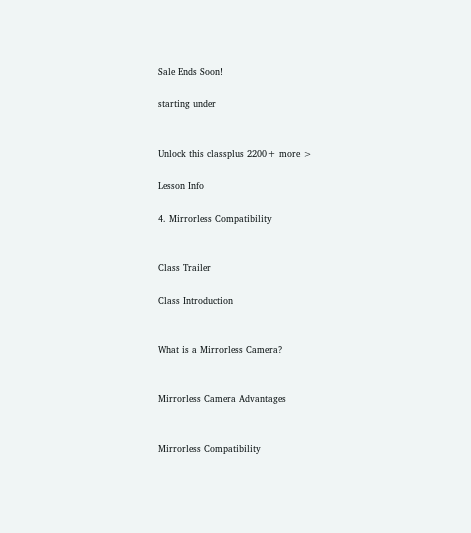Sale Ends Soon!

starting under


Unlock this classplus 2200+ more >

Lesson Info

4. Mirrorless Compatibility


Class Trailer

Class Introduction


What is a Mirrorless Camera?


Mirrorless Camera Advantages


Mirrorless Compatibility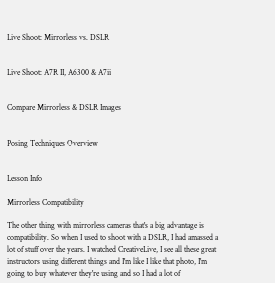Live Shoot: Mirrorless vs. DSLR


Live Shoot: A7R II, A6300 & A7ii


Compare Mirrorless & DSLR Images


Posing Techniques Overview


Lesson Info

Mirrorless Compatibility

The other thing with mirrorless cameras that's a big advantage is compatibility. So when I used to shoot with a DSLR, I had amassed a lot of stuff over the years. I watched CreativeLive, I see all these great instructors using different things and I'm like I like that photo, I'm going to buy whatever they're using and so I had a lot of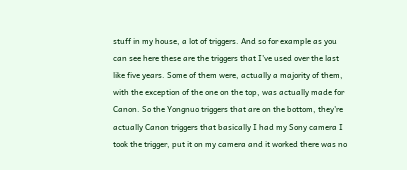stuff in my house, a lot of triggers. And so for example as you can see here these are the triggers that I've used over the last like five years. Some of them were, actually a majority of them, with the exception of the one on the top, was actually made for Canon. So the Yongnuo triggers that are on the bottom, they're actually Canon triggers that basically I had my Sony camera I took the trigger, put it on my camera and it worked there was no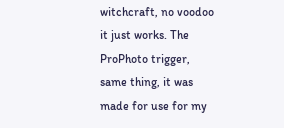witchcraft, no voodoo it just works. The ProPhoto trigger, same thing, it was made for use for my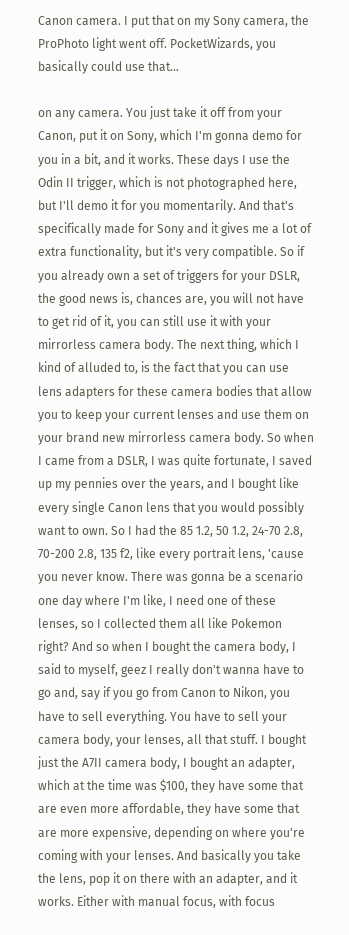Canon camera. I put that on my Sony camera, the ProPhoto light went off. PocketWizards, you basically could use that...

on any camera. You just take it off from your Canon, put it on Sony, which I'm gonna demo for you in a bit, and it works. These days I use the Odin II trigger, which is not photographed here, but I'll demo it for you momentarily. And that's specifically made for Sony and it gives me a lot of extra functionality, but it's very compatible. So if you already own a set of triggers for your DSLR, the good news is, chances are, you will not have to get rid of it, you can still use it with your mirrorless camera body. The next thing, which I kind of alluded to, is the fact that you can use lens adapters for these camera bodies that allow you to keep your current lenses and use them on your brand new mirrorless camera body. So when I came from a DSLR, I was quite fortunate, I saved up my pennies over the years, and I bought like every single Canon lens that you would possibly want to own. So I had the 85 1.2, 50 1.2, 24-70 2.8, 70-200 2.8, 135 f2, like every portrait lens, 'cause you never know. There was gonna be a scenario one day where I'm like, I need one of these lenses, so I collected them all like Pokemon right? And so when I bought the camera body, I said to myself, geez I really don't wanna have to go and, say if you go from Canon to Nikon, you have to sell everything. You have to sell your camera body, your lenses, all that stuff. I bought just the A7II camera body, I bought an adapter, which at the time was $100, they have some that are even more affordable, they have some that are more expensive, depending on where you're coming with your lenses. And basically you take the lens, pop it on there with an adapter, and it works. Either with manual focus, with focus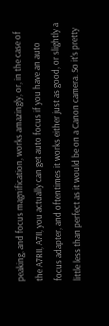peaking, and focus magnification, works amazingly, or, in the case of the A7RII, A7II, you actually can get auto focus if you have an auto focus adapter, and oftentimes it works either just as good, or slightly a little less than perfect as it would be on a Canon camera. So it's pretty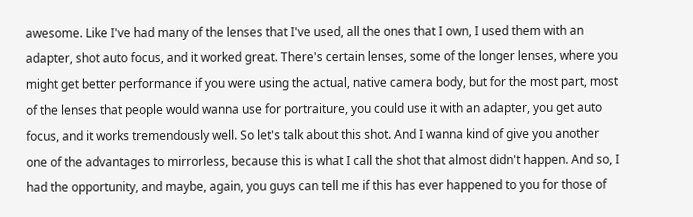awesome. Like I've had many of the lenses that I've used, all the ones that I own, I used them with an adapter, shot auto focus, and it worked great. There's certain lenses, some of the longer lenses, where you might get better performance if you were using the actual, native camera body, but for the most part, most of the lenses that people would wanna use for portraiture, you could use it with an adapter, you get auto focus, and it works tremendously well. So let's talk about this shot. And I wanna kind of give you another one of the advantages to mirrorless, because this is what I call the shot that almost didn't happen. And so, I had the opportunity, and maybe, again, you guys can tell me if this has ever happened to you for those of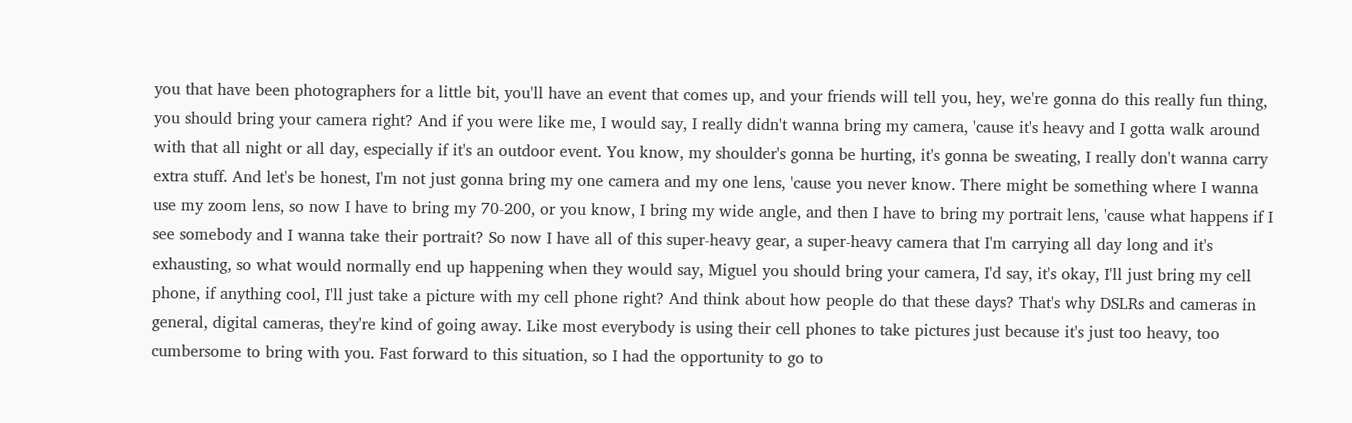you that have been photographers for a little bit, you'll have an event that comes up, and your friends will tell you, hey, we're gonna do this really fun thing, you should bring your camera right? And if you were like me, I would say, I really didn't wanna bring my camera, 'cause it's heavy and I gotta walk around with that all night or all day, especially if it's an outdoor event. You know, my shoulder's gonna be hurting, it's gonna be sweating, I really don't wanna carry extra stuff. And let's be honest, I'm not just gonna bring my one camera and my one lens, 'cause you never know. There might be something where I wanna use my zoom lens, so now I have to bring my 70-200, or you know, I bring my wide angle, and then I have to bring my portrait lens, 'cause what happens if I see somebody and I wanna take their portrait? So now I have all of this super-heavy gear, a super-heavy camera that I'm carrying all day long and it's exhausting, so what would normally end up happening when they would say, Miguel you should bring your camera, I'd say, it's okay, I'll just bring my cell phone, if anything cool, I'll just take a picture with my cell phone right? And think about how people do that these days? That's why DSLRs and cameras in general, digital cameras, they're kind of going away. Like most everybody is using their cell phones to take pictures just because it's just too heavy, too cumbersome to bring with you. Fast forward to this situation, so I had the opportunity to go to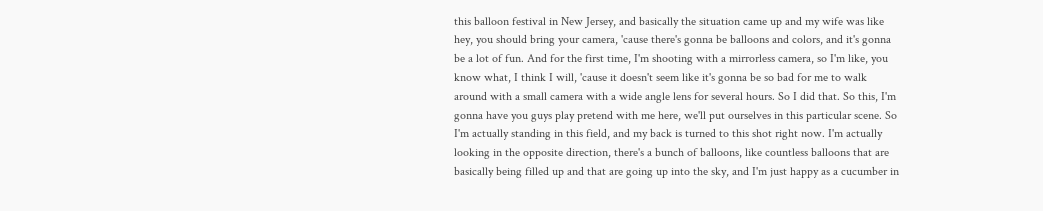this balloon festival in New Jersey, and basically the situation came up and my wife was like hey, you should bring your camera, 'cause there's gonna be balloons and colors, and it's gonna be a lot of fun. And for the first time, I'm shooting with a mirrorless camera, so I'm like, you know what, I think I will, 'cause it doesn't seem like it's gonna be so bad for me to walk around with a small camera with a wide angle lens for several hours. So I did that. So this, I'm gonna have you guys play pretend with me here, we'll put ourselves in this particular scene. So I'm actually standing in this field, and my back is turned to this shot right now. I'm actually looking in the opposite direction, there's a bunch of balloons, like countless balloons that are basically being filled up and that are going up into the sky, and I'm just happy as a cucumber in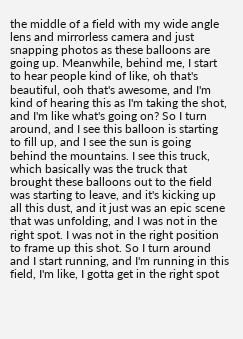the middle of a field with my wide angle lens and mirrorless camera and just snapping photos as these balloons are going up. Meanwhile, behind me, I start to hear people kind of like, oh that's beautiful, ooh that's awesome, and I'm kind of hearing this as I'm taking the shot, and I'm like what's going on? So I turn around, and I see this balloon is starting to fill up, and I see the sun is going behind the mountains. I see this truck, which basically was the truck that brought these balloons out to the field was starting to leave, and it's kicking up all this dust, and it just was an epic scene that was unfolding, and I was not in the right spot. I was not in the right position to frame up this shot. So I turn around and I start running, and I'm running in this field, I'm like, I gotta get in the right spot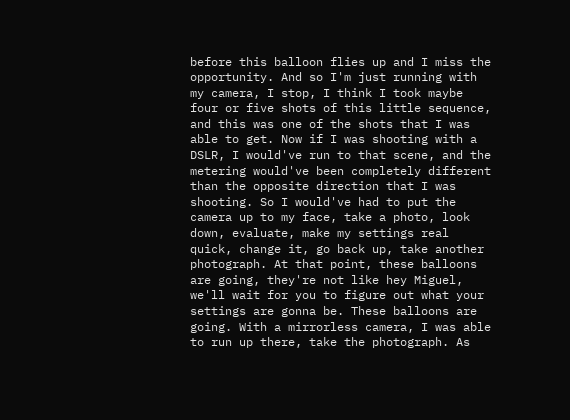before this balloon flies up and I miss the opportunity. And so I'm just running with my camera, I stop, I think I took maybe four or five shots of this little sequence, and this was one of the shots that I was able to get. Now if I was shooting with a DSLR, I would've run to that scene, and the metering would've been completely different than the opposite direction that I was shooting. So I would've had to put the camera up to my face, take a photo, look down, evaluate, make my settings real quick, change it, go back up, take another photograph. At that point, these balloons are going, they're not like hey Miguel, we'll wait for you to figure out what your settings are gonna be. These balloons are going. With a mirrorless camera, I was able to run up there, take the photograph. As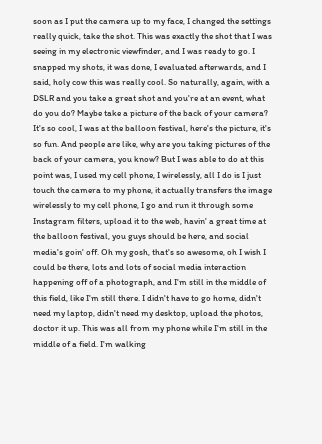soon as I put the camera up to my face, I changed the settings really quick, take the shot. This was exactly the shot that I was seeing in my electronic viewfinder, and I was ready to go. I snapped my shots, it was done, I evaluated afterwards, and I said, holy cow this was really cool. So naturally, again, with a DSLR and you take a great shot and you're at an event, what do you do? Maybe take a picture of the back of your camera? It's so cool, I was at the balloon festival, here's the picture, it's so fun. And people are like, why are you taking pictures of the back of your camera, you know? But I was able to do at this point was, I used my cell phone, I wirelessly, all I do is I just touch the camera to my phone, it actually transfers the image wirelessly to my cell phone, I go and run it through some Instagram filters, upload it to the web, havin' a great time at the balloon festival, you guys should be here, and social media's goin' off. Oh my gosh, that's so awesome, oh I wish I could be there, lots and lots of social media interaction happening off of a photograph, and I'm still in the middle of this field, like I'm still there. I didn't have to go home, didn't need my laptop, didn't need my desktop, upload the photos, doctor it up. This was all from my phone while I'm still in the middle of a field. I'm walking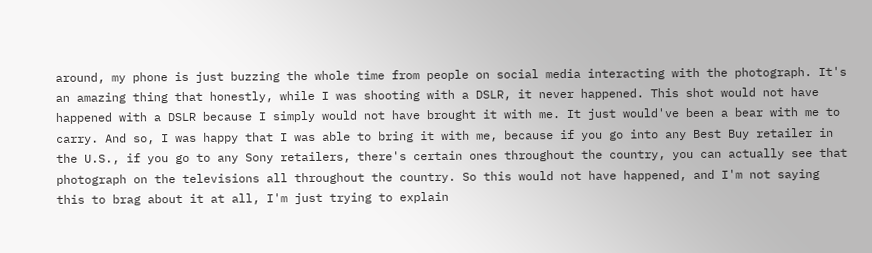around, my phone is just buzzing the whole time from people on social media interacting with the photograph. It's an amazing thing that honestly, while I was shooting with a DSLR, it never happened. This shot would not have happened with a DSLR because I simply would not have brought it with me. It just would've been a bear with me to carry. And so, I was happy that I was able to bring it with me, because if you go into any Best Buy retailer in the U.S., if you go to any Sony retailers, there's certain ones throughout the country, you can actually see that photograph on the televisions all throughout the country. So this would not have happened, and I'm not saying this to brag about it at all, I'm just trying to explain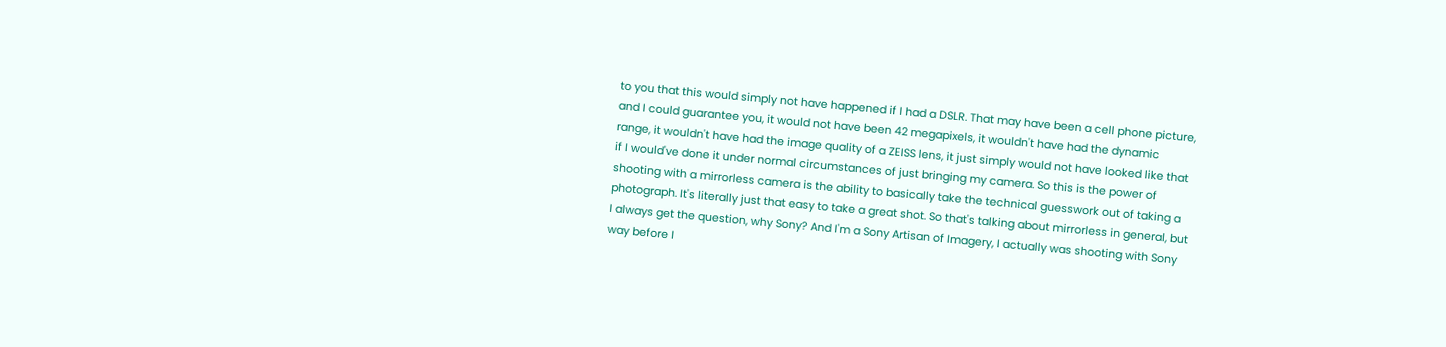to you that this would simply not have happened if I had a DSLR. That may have been a cell phone picture, and I could guarantee you, it would not have been 42 megapixels, it wouldn't have had the dynamic range, it wouldn't have had the image quality of a ZEISS lens, it just simply would not have looked like that if I would've done it under normal circumstances of just bringing my camera. So this is the power of shooting with a mirrorless camera is the ability to basically take the technical guesswork out of taking a photograph. It's literally just that easy to take a great shot. So that's talking about mirrorless in general, but I always get the question, why Sony? And I'm a Sony Artisan of Imagery, I actually was shooting with Sony way before I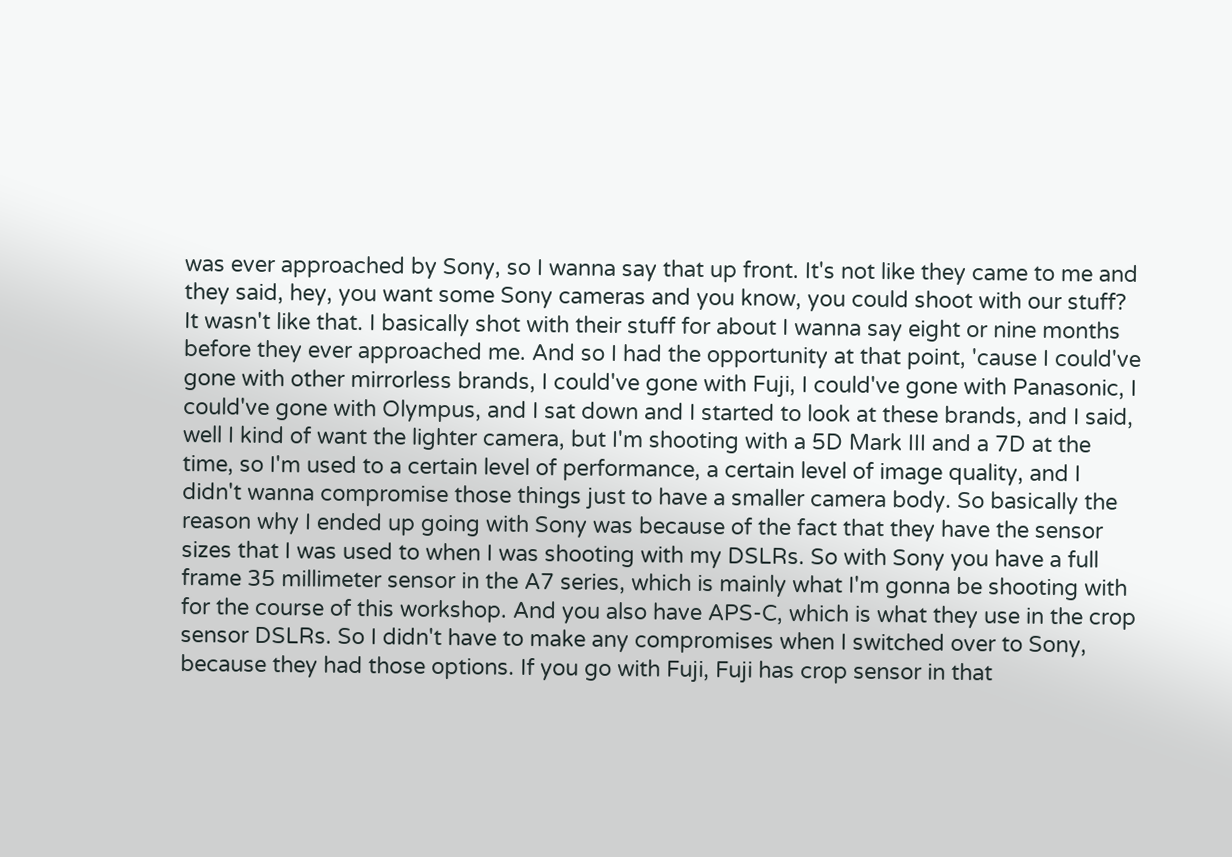was ever approached by Sony, so I wanna say that up front. It's not like they came to me and they said, hey, you want some Sony cameras and you know, you could shoot with our stuff? It wasn't like that. I basically shot with their stuff for about I wanna say eight or nine months before they ever approached me. And so I had the opportunity at that point, 'cause I could've gone with other mirrorless brands, I could've gone with Fuji, I could've gone with Panasonic, I could've gone with Olympus, and I sat down and I started to look at these brands, and I said, well I kind of want the lighter camera, but I'm shooting with a 5D Mark III and a 7D at the time, so I'm used to a certain level of performance, a certain level of image quality, and I didn't wanna compromise those things just to have a smaller camera body. So basically the reason why I ended up going with Sony was because of the fact that they have the sensor sizes that I was used to when I was shooting with my DSLRs. So with Sony you have a full frame 35 millimeter sensor in the A7 series, which is mainly what I'm gonna be shooting with for the course of this workshop. And you also have APS-C, which is what they use in the crop sensor DSLRs. So I didn't have to make any compromises when I switched over to Sony, because they had those options. If you go with Fuji, Fuji has crop sensor in that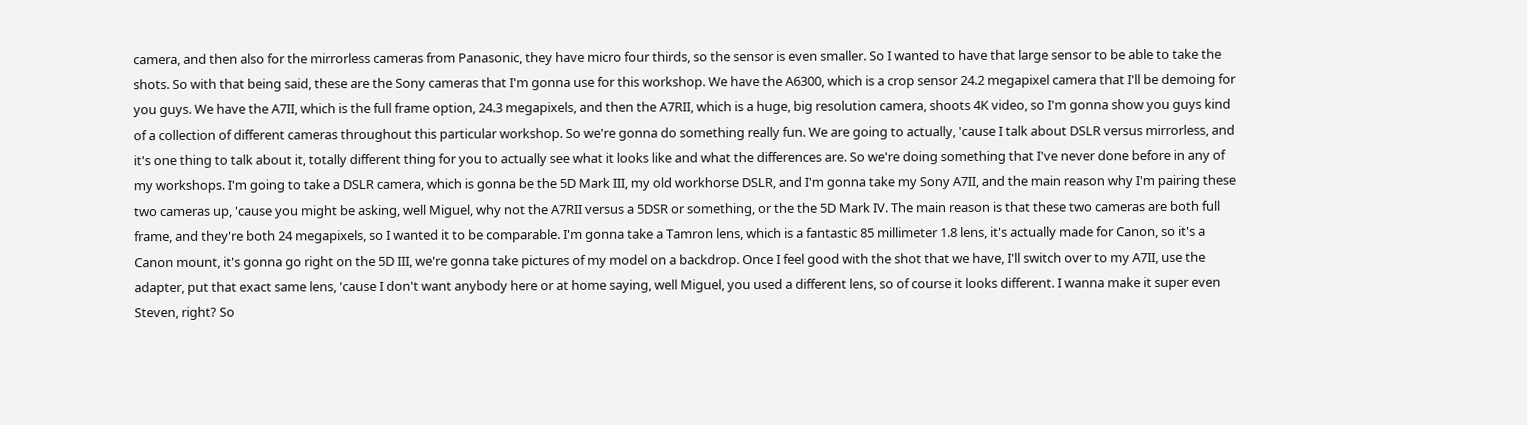camera, and then also for the mirrorless cameras from Panasonic, they have micro four thirds, so the sensor is even smaller. So I wanted to have that large sensor to be able to take the shots. So with that being said, these are the Sony cameras that I'm gonna use for this workshop. We have the A6300, which is a crop sensor 24.2 megapixel camera that I'll be demoing for you guys. We have the A7II, which is the full frame option, 24.3 megapixels, and then the A7RII, which is a huge, big resolution camera, shoots 4K video, so I'm gonna show you guys kind of a collection of different cameras throughout this particular workshop. So we're gonna do something really fun. We are going to actually, 'cause I talk about DSLR versus mirrorless, and it's one thing to talk about it, totally different thing for you to actually see what it looks like and what the differences are. So we're doing something that I've never done before in any of my workshops. I'm going to take a DSLR camera, which is gonna be the 5D Mark III, my old workhorse DSLR, and I'm gonna take my Sony A7II, and the main reason why I'm pairing these two cameras up, 'cause you might be asking, well Miguel, why not the A7RII versus a 5DSR or something, or the the 5D Mark IV. The main reason is that these two cameras are both full frame, and they're both 24 megapixels, so I wanted it to be comparable. I'm gonna take a Tamron lens, which is a fantastic 85 millimeter 1.8 lens, it's actually made for Canon, so it's a Canon mount, it's gonna go right on the 5D III, we're gonna take pictures of my model on a backdrop. Once I feel good with the shot that we have, I'll switch over to my A7II, use the adapter, put that exact same lens, 'cause I don't want anybody here or at home saying, well Miguel, you used a different lens, so of course it looks different. I wanna make it super even Steven, right? So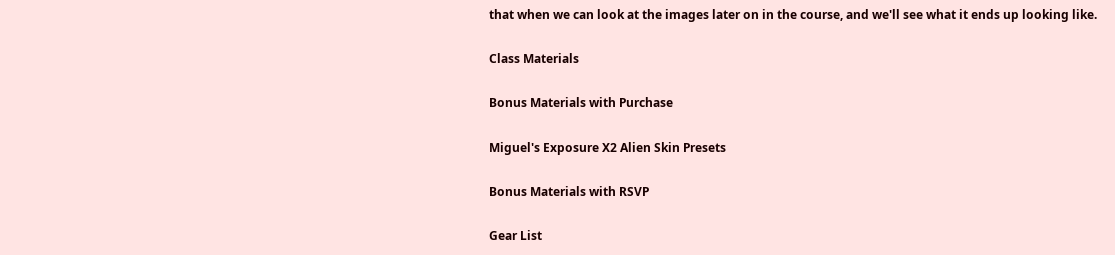that when we can look at the images later on in the course, and we'll see what it ends up looking like.

Class Materials

Bonus Materials with Purchase

Miguel's Exposure X2 Alien Skin Presets

Bonus Materials with RSVP

Gear List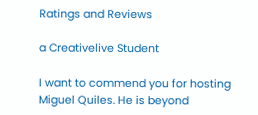Ratings and Reviews

a Creativelive Student

I want to commend you for hosting Miguel Quiles. He is beyond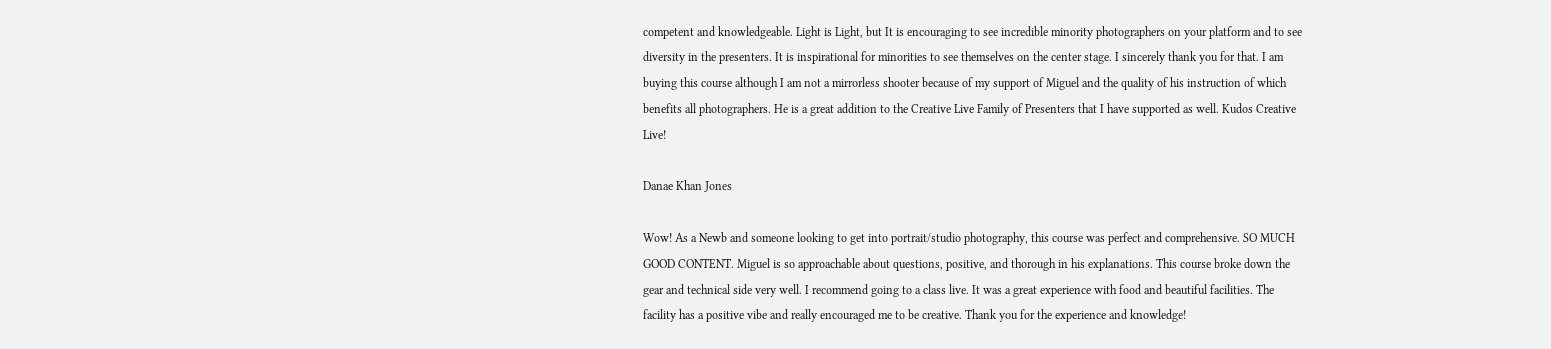competent and knowledgeable. Light is Light, but It is encouraging to see incredible minority photographers on your platform and to see diversity in the presenters. It is inspirational for minorities to see themselves on the center stage. I sincerely thank you for that. I am buying this course although I am not a mirrorless shooter because of my support of Miguel and the quality of his instruction of which benefits all photographers. He is a great addition to the Creative Live Family of Presenters that I have supported as well. Kudos Creative Live!

Danae Khan Jones

Wow! As a Newb and someone looking to get into portrait/studio photography, this course was perfect and comprehensive. SO MUCH GOOD CONTENT. Miguel is so approachable about questions, positive, and thorough in his explanations. This course broke down the gear and technical side very well. I recommend going to a class live. It was a great experience with food and beautiful facilities. The facility has a positive vibe and really encouraged me to be creative. Thank you for the experience and knowledge!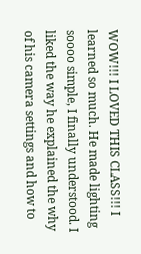WOW!!! I LOVED THIS CLASS!!! I learned so much. He made lighting soooo simple, I finally understood. I liked the way he explained the why of his camera settings and how to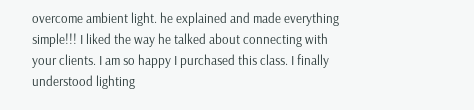overcome ambient light. he explained and made everything simple!!! I liked the way he talked about connecting with your clients. I am so happy I purchased this class. I finally understood lighting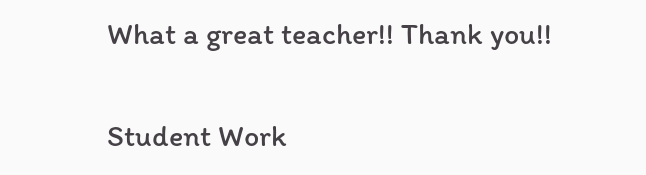What a great teacher!! Thank you!!

Student Work